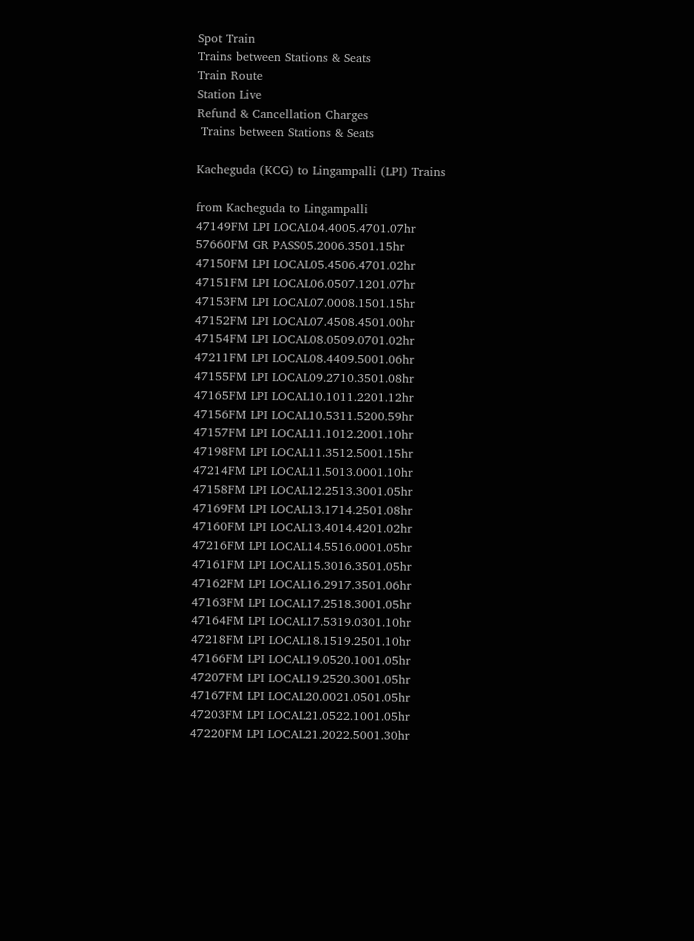Spot Train
Trains between Stations & Seats
Train Route
Station Live
Refund & Cancellation Charges
 Trains between Stations & Seats

Kacheguda (KCG) to Lingampalli (LPI) Trains

from Kacheguda to Lingampalli
47149FM LPI LOCAL04.4005.4701.07hr
57660FM GR PASS05.2006.3501.15hr
47150FM LPI LOCAL05.4506.4701.02hr
47151FM LPI LOCAL06.0507.1201.07hr
47153FM LPI LOCAL07.0008.1501.15hr
47152FM LPI LOCAL07.4508.4501.00hr
47154FM LPI LOCAL08.0509.0701.02hr
47211FM LPI LOCAL08.4409.5001.06hr
47155FM LPI LOCAL09.2710.3501.08hr
47165FM LPI LOCAL10.1011.2201.12hr
47156FM LPI LOCAL10.5311.5200.59hr
47157FM LPI LOCAL11.1012.2001.10hr
47198FM LPI LOCAL11.3512.5001.15hr
47214FM LPI LOCAL11.5013.0001.10hr
47158FM LPI LOCAL12.2513.3001.05hr
47169FM LPI LOCAL13.1714.2501.08hr
47160FM LPI LOCAL13.4014.4201.02hr
47216FM LPI LOCAL14.5516.0001.05hr
47161FM LPI LOCAL15.3016.3501.05hr
47162FM LPI LOCAL16.2917.3501.06hr
47163FM LPI LOCAL17.2518.3001.05hr
47164FM LPI LOCAL17.5319.0301.10hr
47218FM LPI LOCAL18.1519.2501.10hr
47166FM LPI LOCAL19.0520.1001.05hr
47207FM LPI LOCAL19.2520.3001.05hr
47167FM LPI LOCAL20.0021.0501.05hr
47203FM LPI LOCAL21.0522.1001.05hr
47220FM LPI LOCAL21.2022.5001.30hr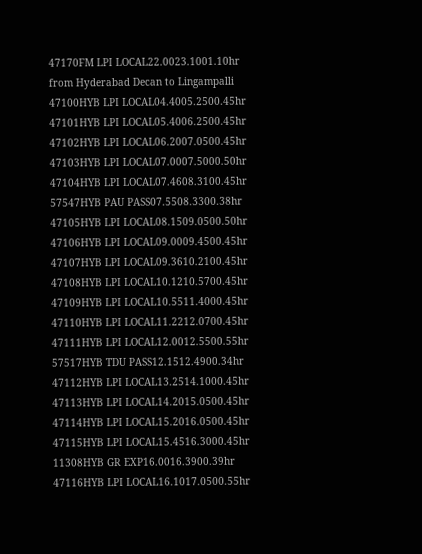47170FM LPI LOCAL22.0023.1001.10hr
from Hyderabad Decan to Lingampalli
47100HYB LPI LOCAL04.4005.2500.45hr
47101HYB LPI LOCAL05.4006.2500.45hr
47102HYB LPI LOCAL06.2007.0500.45hr
47103HYB LPI LOCAL07.0007.5000.50hr
47104HYB LPI LOCAL07.4608.3100.45hr
57547HYB PAU PASS07.5508.3300.38hr
47105HYB LPI LOCAL08.1509.0500.50hr
47106HYB LPI LOCAL09.0009.4500.45hr
47107HYB LPI LOCAL09.3610.2100.45hr
47108HYB LPI LOCAL10.1210.5700.45hr
47109HYB LPI LOCAL10.5511.4000.45hr
47110HYB LPI LOCAL11.2212.0700.45hr
47111HYB LPI LOCAL12.0012.5500.55hr
57517HYB TDU PASS12.1512.4900.34hr
47112HYB LPI LOCAL13.2514.1000.45hr
47113HYB LPI LOCAL14.2015.0500.45hr
47114HYB LPI LOCAL15.2016.0500.45hr
47115HYB LPI LOCAL15.4516.3000.45hr
11308HYB GR EXP16.0016.3900.39hr
47116HYB LPI LOCAL16.1017.0500.55hr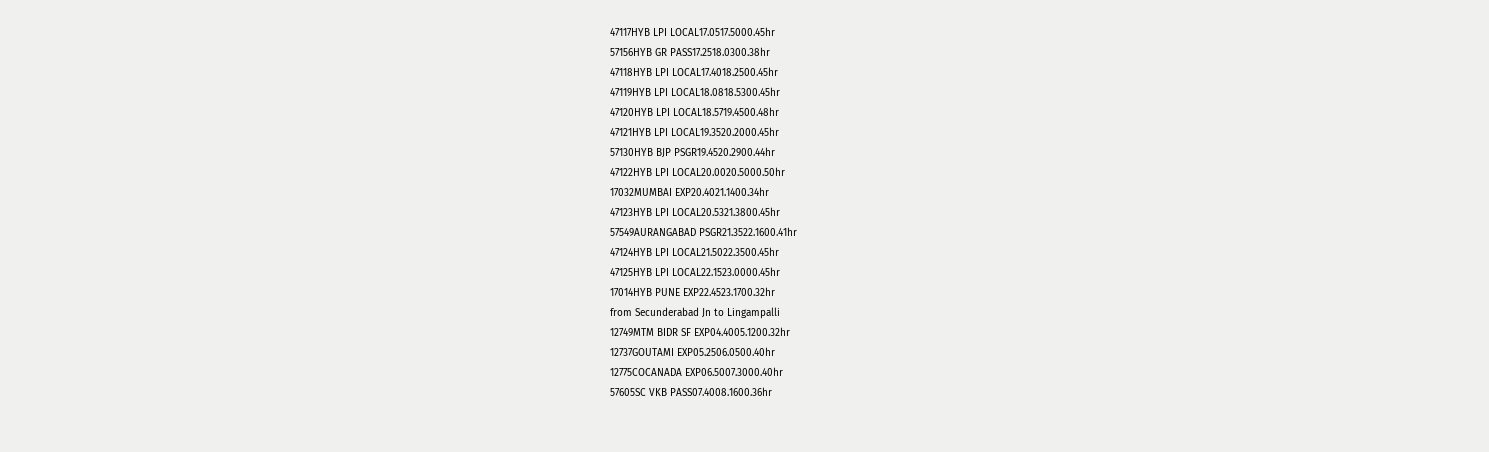47117HYB LPI LOCAL17.0517.5000.45hr
57156HYB GR PASS17.2518.0300.38hr
47118HYB LPI LOCAL17.4018.2500.45hr
47119HYB LPI LOCAL18.0818.5300.45hr
47120HYB LPI LOCAL18.5719.4500.48hr
47121HYB LPI LOCAL19.3520.2000.45hr
57130HYB BJP PSGR19.4520.2900.44hr
47122HYB LPI LOCAL20.0020.5000.50hr
17032MUMBAI EXP20.4021.1400.34hr
47123HYB LPI LOCAL20.5321.3800.45hr
57549AURANGABAD PSGR21.3522.1600.41hr
47124HYB LPI LOCAL21.5022.3500.45hr
47125HYB LPI LOCAL22.1523.0000.45hr
17014HYB PUNE EXP22.4523.1700.32hr
from Secunderabad Jn to Lingampalli
12749MTM BIDR SF EXP04.4005.1200.32hr
12737GOUTAMI EXP05.2506.0500.40hr
12775COCANADA EXP06.5007.3000.40hr
57605SC VKB PASS07.4008.1600.36hr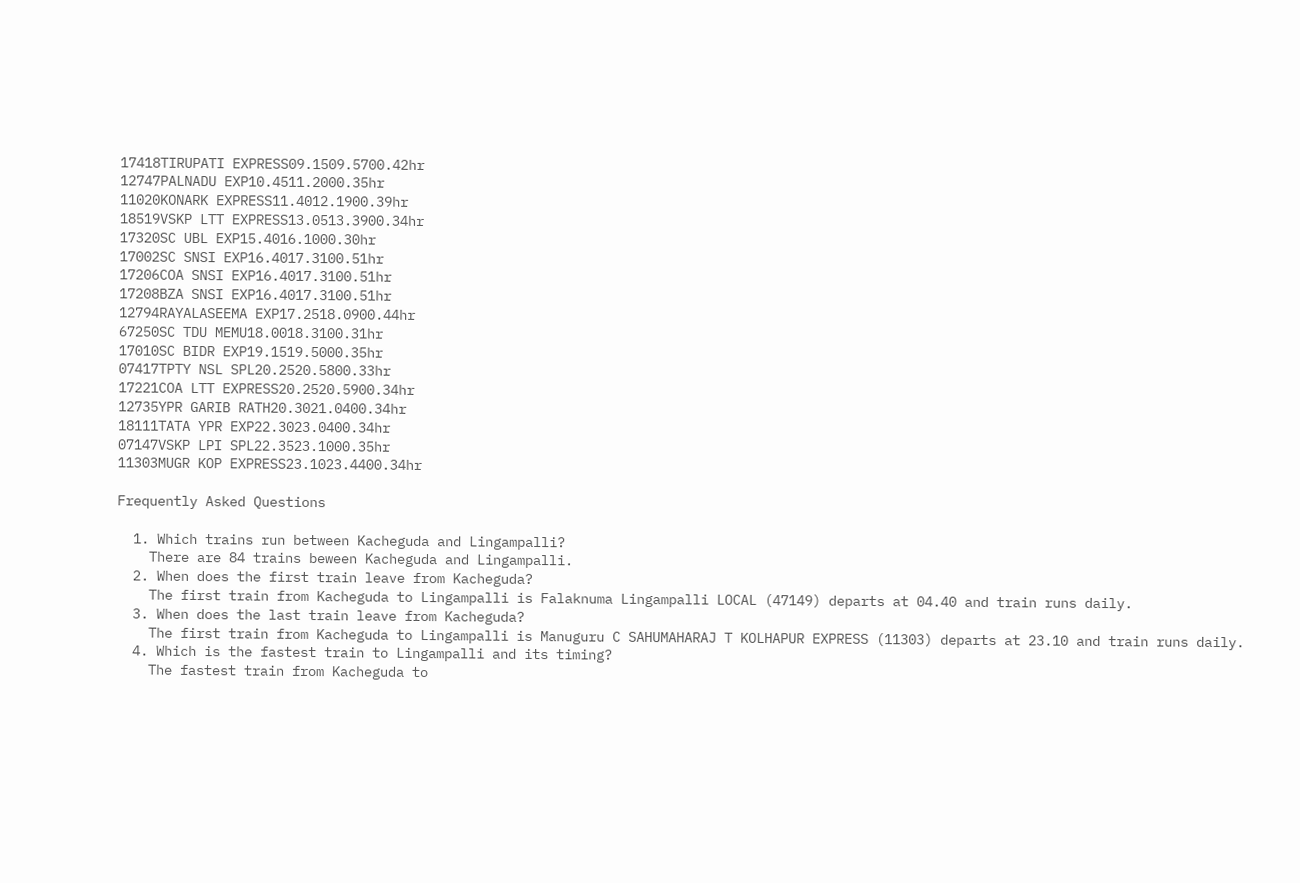17418TIRUPATI EXPRESS09.1509.5700.42hr
12747PALNADU EXP10.4511.2000.35hr
11020KONARK EXPRESS11.4012.1900.39hr
18519VSKP LTT EXPRESS13.0513.3900.34hr
17320SC UBL EXP15.4016.1000.30hr
17002SC SNSI EXP16.4017.3100.51hr
17206COA SNSI EXP16.4017.3100.51hr
17208BZA SNSI EXP16.4017.3100.51hr
12794RAYALASEEMA EXP17.2518.0900.44hr
67250SC TDU MEMU18.0018.3100.31hr
17010SC BIDR EXP19.1519.5000.35hr
07417TPTY NSL SPL20.2520.5800.33hr
17221COA LTT EXPRESS20.2520.5900.34hr
12735YPR GARIB RATH20.3021.0400.34hr
18111TATA YPR EXP22.3023.0400.34hr
07147VSKP LPI SPL22.3523.1000.35hr
11303MUGR KOP EXPRESS23.1023.4400.34hr

Frequently Asked Questions

  1. Which trains run between Kacheguda and Lingampalli?
    There are 84 trains beween Kacheguda and Lingampalli.
  2. When does the first train leave from Kacheguda?
    The first train from Kacheguda to Lingampalli is Falaknuma Lingampalli LOCAL (47149) departs at 04.40 and train runs daily.
  3. When does the last train leave from Kacheguda?
    The first train from Kacheguda to Lingampalli is Manuguru C SAHUMAHARAJ T KOLHAPUR EXPRESS (11303) departs at 23.10 and train runs daily.
  4. Which is the fastest train to Lingampalli and its timing?
    The fastest train from Kacheguda to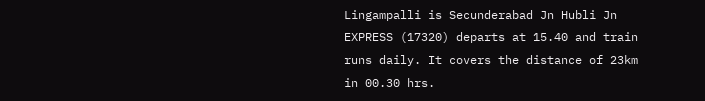Lingampalli is Secunderabad Jn Hubli Jn EXPRESS (17320) departs at 15.40 and train runs daily. It covers the distance of 23km in 00.30 hrs.